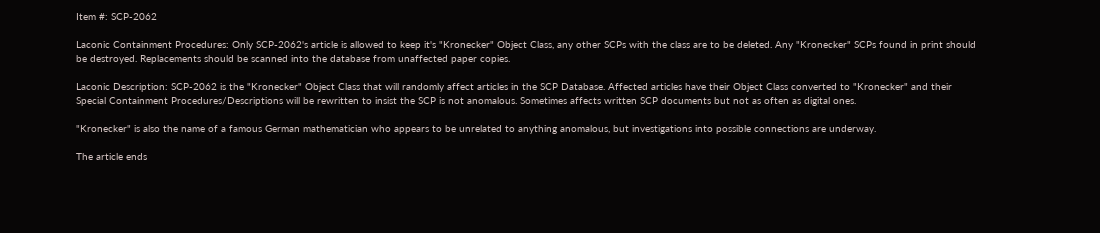Item #: SCP-2062

Laconic Containment Procedures: Only SCP-2062's article is allowed to keep it's "Kronecker" Object Class, any other SCPs with the class are to be deleted. Any "Kronecker" SCPs found in print should be destroyed. Replacements should be scanned into the database from unaffected paper copies.

Laconic Description: SCP-2062 is the "Kronecker" Object Class that will randomly affect articles in the SCP Database. Affected articles have their Object Class converted to "Kronecker" and their Special Containment Procedures/Descriptions will be rewritten to insist the SCP is not anomalous. Sometimes affects written SCP documents but not as often as digital ones.

"Kronecker" is also the name of a famous German mathematician who appears to be unrelated to anything anomalous, but investigations into possible connections are underway.

The article ends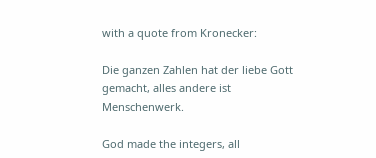with a quote from Kronecker:

Die ganzen Zahlen hat der liebe Gott gemacht, alles andere ist Menschenwerk.

God made the integers, all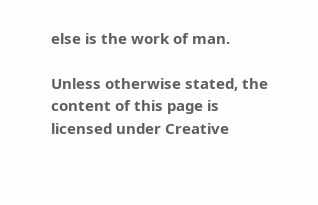else is the work of man.

Unless otherwise stated, the content of this page is licensed under Creative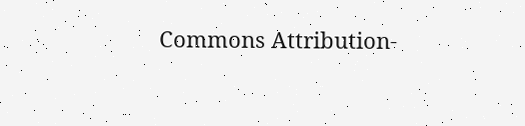Commons Attribution-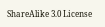ShareAlike 3.0 License